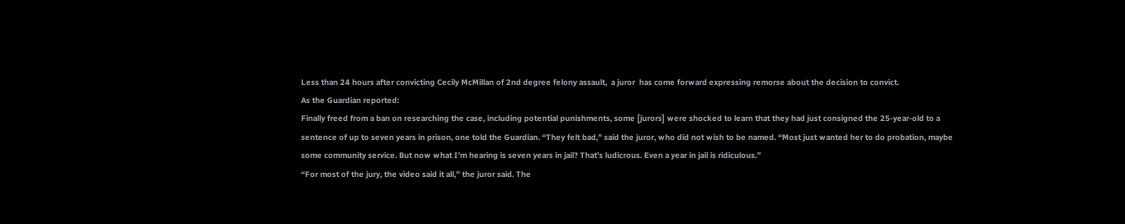Less than 24 hours after convicting Cecily McMillan of 2nd degree felony assault,  a juror  has come forward expressing remorse about the decision to convict.
As the Guardian reported:
Finally freed from a ban on researching the case, including potential punishments, some [jurors] were shocked to learn that they had just consigned the 25-year-old to a sentence of up to seven years in prison, one told the Guardian. “They felt bad,” said the juror, who did not wish to be named. “Most just wanted her to do probation, maybe some community service. But now what I’m hearing is seven years in jail? That’s ludicrous. Even a year in jail is ridiculous.”
“For most of the jury, the video said it all,” the juror said. The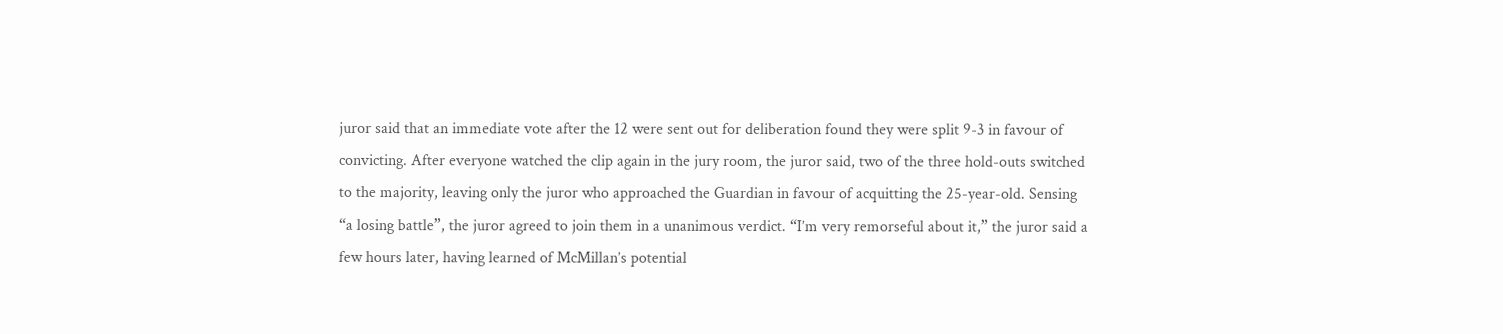juror said that an immediate vote after the 12 were sent out for deliberation found they were split 9-3 in favour of convicting. After everyone watched the clip again in the jury room, the juror said, two of the three hold-outs switched to the majority, leaving only the juror who approached the Guardian in favour of acquitting the 25-year-old. Sensing “a losing battle”, the juror agreed to join them in a unanimous verdict. “I’m very remorseful about it,” the juror said a few hours later, having learned of McMillan’s potential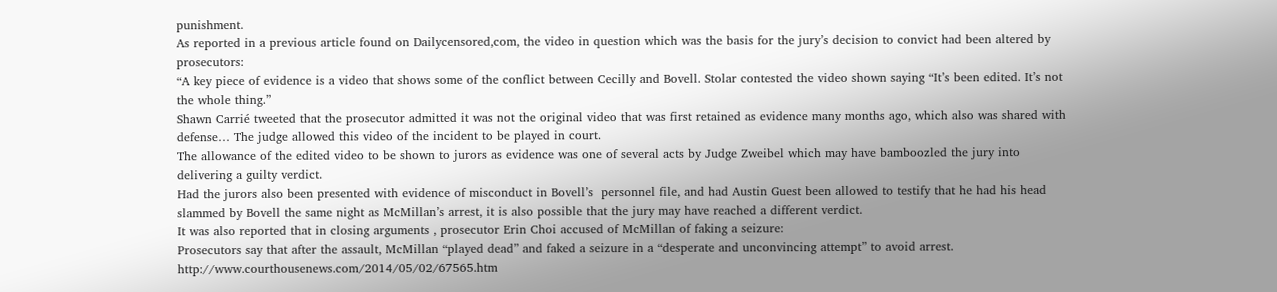punishment.
As reported in a previous article found on Dailycensored,com, the video in question which was the basis for the jury’s decision to convict had been altered by prosecutors:
“A key piece of evidence is a video that shows some of the conflict between Cecilly and Bovell. Stolar contested the video shown saying “It’s been edited. It’s not the whole thing.”
Shawn Carrié tweeted that the prosecutor admitted it was not the original video that was first retained as evidence many months ago, which also was shared with defense… The judge allowed this video of the incident to be played in court.
The allowance of the edited video to be shown to jurors as evidence was one of several acts by Judge Zweibel which may have bamboozled the jury into delivering a guilty verdict.
Had the jurors also been presented with evidence of misconduct in Bovell’s  personnel file, and had Austin Guest been allowed to testify that he had his head slammed by Bovell the same night as McMillan’s arrest, it is also possible that the jury may have reached a different verdict.
It was also reported that in closing arguments , prosecutor Erin Choi accused of McMillan of faking a seizure:
Prosecutors say that after the assault, McMillan “played dead” and faked a seizure in a “desperate and unconvincing attempt” to avoid arrest. http://www.courthousenews.com/2014/05/02/67565.htm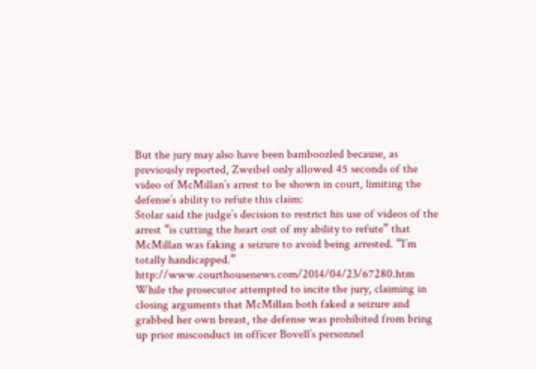But the jury may also have been bamboozled because, as previously reported, Zweibel only allowed 45 seconds of the video of McMillan’s arrest to be shown in court, limiting the defense’s ability to refute this claim:
Stolar said the judge’s decision to restrict his use of videos of the arrest “is cutting the heart out of my ability to refute” that McMillan was faking a seizure to avoid being arrested. “I’m totally handicapped.” http://www.courthousenews.com/2014/04/23/67280.htm
While the prosecutor attempted to incite the jury, claiming in closing arguments that McMillan both faked a seizure and grabbed her own breast, the defense was prohibited from bring up prior misconduct in officer Bovell’s personnel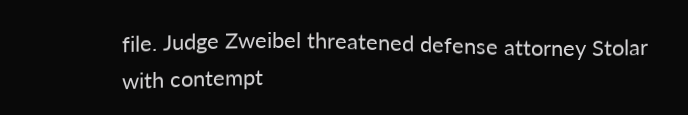file. Judge Zweibel threatened defense attorney Stolar with contempt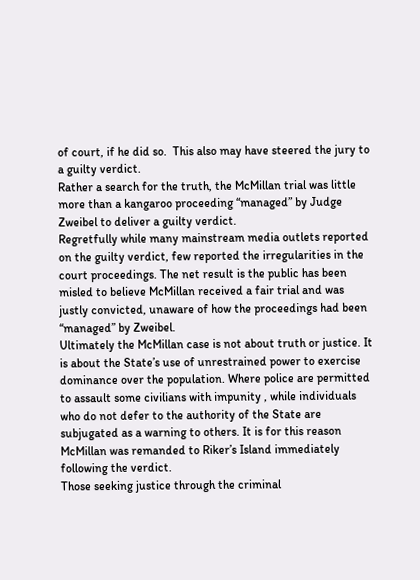of court, if he did so.  This also may have steered the jury to a guilty verdict.
Rather a search for the truth, the McMillan trial was little more than a kangaroo proceeding “managed” by Judge Zweibel to deliver a guilty verdict.
Regretfully while many mainstream media outlets reported on the guilty verdict, few reported the irregularities in the court proceedings. The net result is the public has been misled to believe McMillan received a fair trial and was justly convicted, unaware of how the proceedings had been “managed” by Zweibel.
Ultimately the McMillan case is not about truth or justice. It is about the State’s use of unrestrained power to exercise dominance over the population. Where police are permitted to assault some civilians with impunity , while individuals who do not defer to the authority of the State are subjugated as a warning to others. It is for this reason McMillan was remanded to Riker’s Island immediately following the verdict.
Those seeking justice through the criminal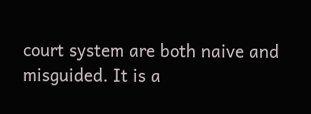court system are both naive and misguided. It is a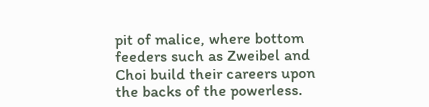pit of malice, where bottom feeders such as Zweibel and Choi build their careers upon the backs of the powerless.